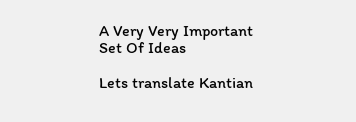A Very Very Important Set Of Ideas

Lets translate Kantian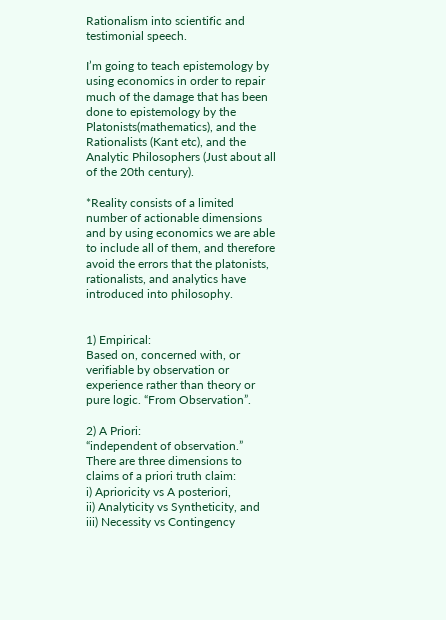Rationalism into scientific and testimonial speech.

I’m going to teach epistemology by using economics in order to repair much of the damage that has been done to epistemology by the Platonists(mathematics), and the Rationalists (Kant etc), and the Analytic Philosophers (Just about all of the 20th century).

*Reality consists of a limited number of actionable dimensions and by using economics we are able to include all of them, and therefore avoid the errors that the platonists, rationalists, and analytics have introduced into philosophy.


1) Empirical:
Based on, concerned with, or verifiable by observation or experience rather than theory or pure logic. “From Observation”.

2) A Priori:
“independent of observation.”
There are three dimensions to claims of a priori truth claim:
i) Aprioricity vs A posteriori,
ii) Analyticity vs Syntheticity, and
iii) Necessity vs Contingency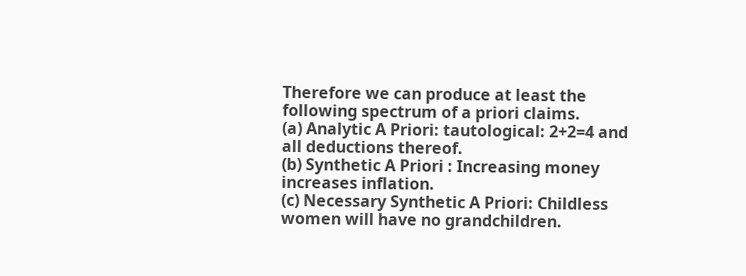Therefore we can produce at least the following spectrum of a priori claims.
(a) Analytic A Priori: tautological: 2+2=4 and all deductions thereof.
(b) Synthetic A Priori : Increasing money increases inflation.
(c) Necessary Synthetic A Priori: Childless women will have no grandchildren.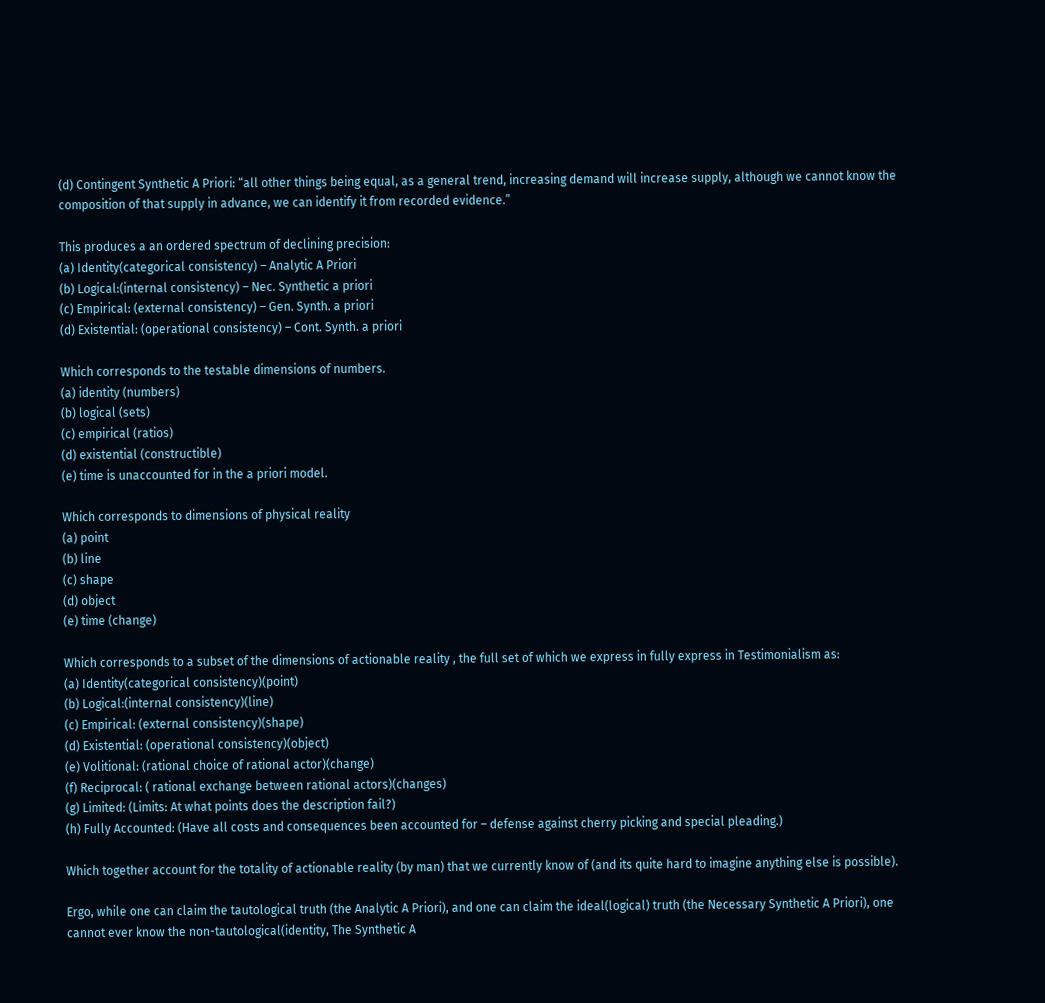(d) Contingent Synthetic A Priori: “all other things being equal, as a general trend, increasing demand will increase supply, although we cannot know the composition of that supply in advance, we can identify it from recorded evidence.”

This produces a an ordered spectrum of declining precision:
(a) Identity(categorical consistency) – Analytic A Priori
(b) Logical:(internal consistency) – Nec. Synthetic a priori
(c) Empirical: (external consistency) – Gen. Synth. a priori
(d) Existential: (operational consistency) – Cont. Synth. a priori

Which corresponds to the testable dimensions of numbers.
(a) identity (numbers)
(b) logical (sets)
(c) empirical (ratios)
(d) existential (constructible)
(e) time is unaccounted for in the a priori model.

Which corresponds to dimensions of physical reality
(a) point
(b) line
(c) shape
(d) object
(e) time (change)

Which corresponds to a subset of the dimensions of actionable reality , the full set of which we express in fully express in Testimonialism as:
(a) Identity(categorical consistency)(point)
(b) Logical:(internal consistency)(line)
(c) Empirical: (external consistency)(shape)
(d) Existential: (operational consistency)(object)
(e) Volitional: (rational choice of rational actor)(change)
(f) Reciprocal: ( rational exchange between rational actors)(changes)
(g) Limited: (Limits: At what points does the description fail?)
(h) Fully Accounted: (Have all costs and consequences been accounted for – defense against cherry picking and special pleading.)

Which together account for the totality of actionable reality (by man) that we currently know of (and its quite hard to imagine anything else is possible).

Ergo, while one can claim the tautological truth (the Analytic A Priori), and one can claim the ideal(logical) truth (the Necessary Synthetic A Priori), one cannot ever know the non-tautological(identity, The Synthetic A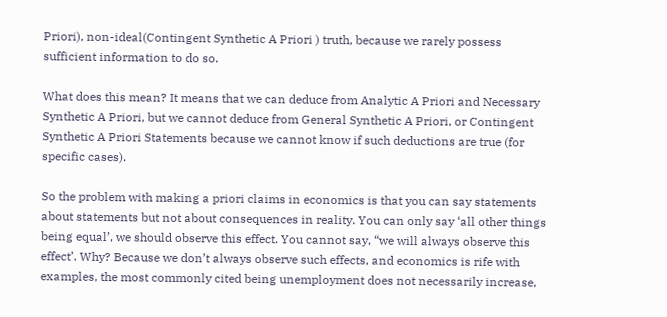Priori), non-ideal(Contingent Synthetic A Priori ) truth, because we rarely possess sufficient information to do so.

What does this mean? It means that we can deduce from Analytic A Priori and Necessary Synthetic A Priori, but we cannot deduce from General Synthetic A Priori, or Contingent Synthetic A Priori Statements because we cannot know if such deductions are true (for specific cases).

So the problem with making a priori claims in economics is that you can say statements about statements but not about consequences in reality. You can only say ‘all other things being equal’, we should observe this effect. You cannot say, “we will always observe this effect’. Why? Because we don’t always observe such effects, and economics is rife with examples, the most commonly cited being unemployment does not necessarily increase,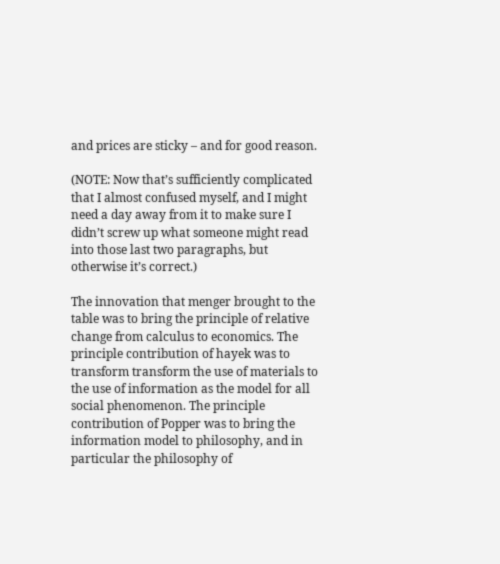and prices are sticky – and for good reason.

(NOTE: Now that’s sufficiently complicated that I almost confused myself, and I might need a day away from it to make sure I didn’t screw up what someone might read into those last two paragraphs, but otherwise it’s correct.)

The innovation that menger brought to the table was to bring the principle of relative change from calculus to economics. The principle contribution of hayek was to transform transform the use of materials to the use of information as the model for all social phenomenon. The principle contribution of Popper was to bring the information model to philosophy, and in particular the philosophy of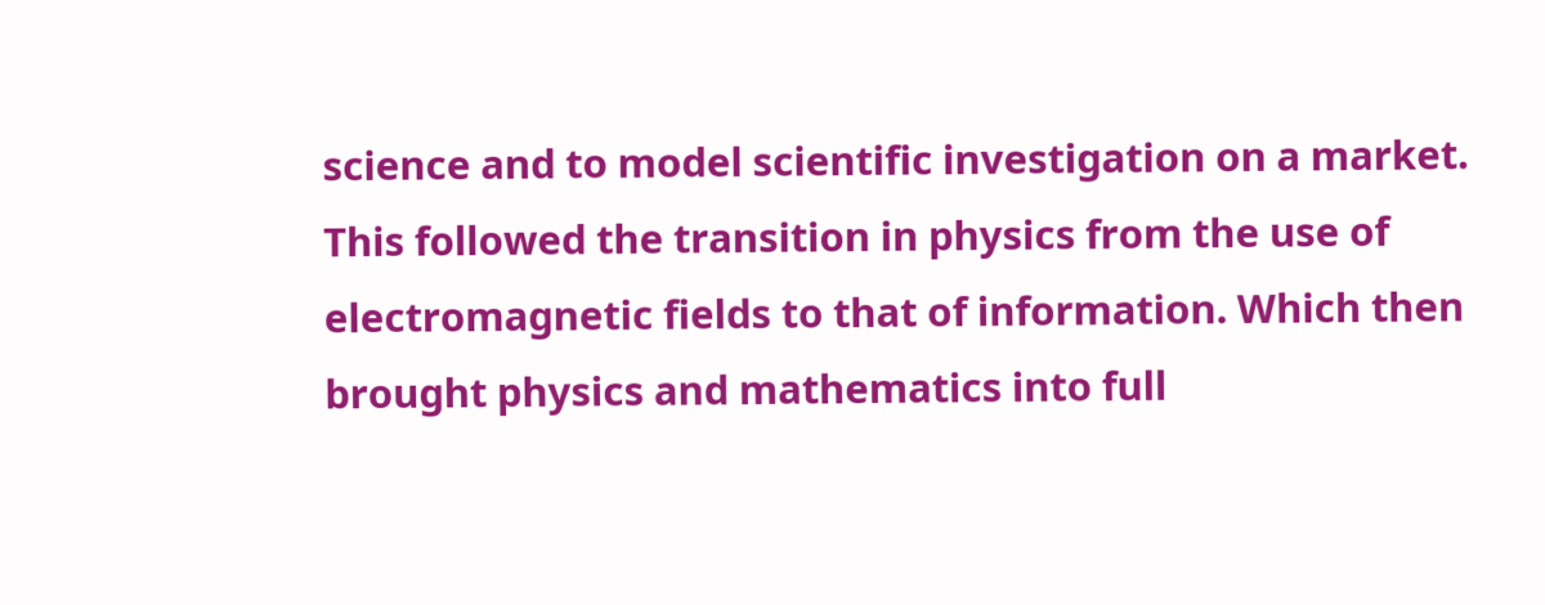science and to model scientific investigation on a market. This followed the transition in physics from the use of electromagnetic fields to that of information. Which then brought physics and mathematics into full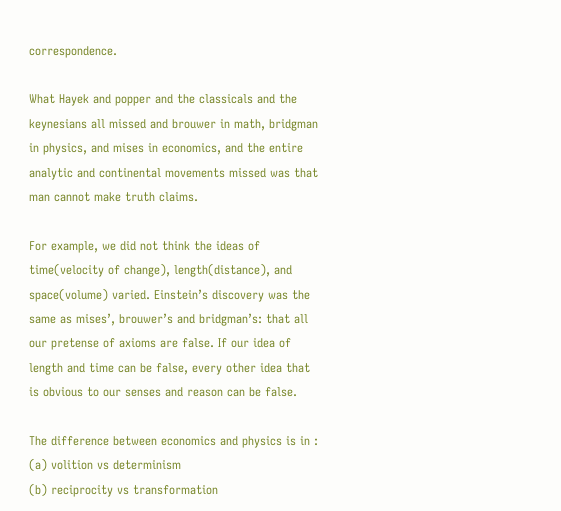correspondence.

What Hayek and popper and the classicals and the keynesians all missed and brouwer in math, bridgman in physics, and mises in economics, and the entire analytic and continental movements missed was that man cannot make truth claims.

For example, we did not think the ideas of time(velocity of change), length(distance), and space(volume) varied. Einstein’s discovery was the same as mises’, brouwer’s and bridgman’s: that all our pretense of axioms are false. If our idea of length and time can be false, every other idea that is obvious to our senses and reason can be false.

The difference between economics and physics is in :
(a) volition vs determinism
(b) reciprocity vs transformation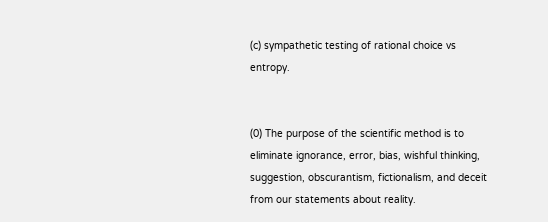(c) sympathetic testing of rational choice vs entropy.


(0) The purpose of the scientific method is to eliminate ignorance, error, bias, wishful thinking, suggestion, obscurantism, fictionalism, and deceit from our statements about reality.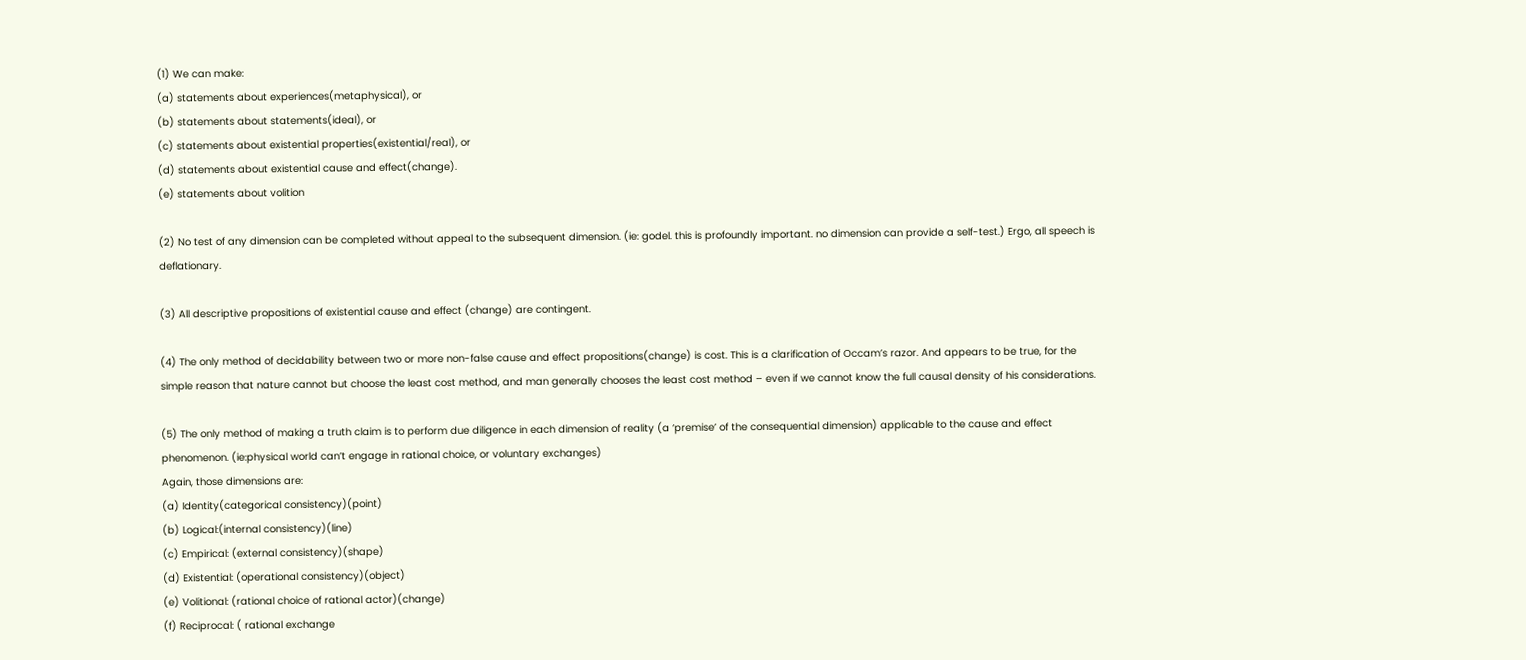(1) We can make:
(a) statements about experiences(metaphysical), or
(b) statements about statements(ideal), or
(c) statements about existential properties(existential/real), or
(d) statements about existential cause and effect(change).
(e) statements about volition

(2) No test of any dimension can be completed without appeal to the subsequent dimension. (ie: godel. this is profoundly important. no dimension can provide a self-test.) Ergo, all speech is deflationary.

(3) All descriptive propositions of existential cause and effect (change) are contingent.

(4) The only method of decidability between two or more non-false cause and effect propositions(change) is cost. This is a clarification of Occam’s razor. And appears to be true, for the simple reason that nature cannot but choose the least cost method, and man generally chooses the least cost method – even if we cannot know the full causal density of his considerations.

(5) The only method of making a truth claim is to perform due diligence in each dimension of reality (a ‘premise’ of the consequential dimension) applicable to the cause and effect phenomenon. (ie:physical world can’t engage in rational choice, or voluntary exchanges)
Again, those dimensions are:
(a) Identity(categorical consistency)(point)
(b) Logical:(internal consistency)(line)
(c) Empirical: (external consistency)(shape)
(d) Existential: (operational consistency)(object)
(e) Volitional: (rational choice of rational actor)(change)
(f) Reciprocal: ( rational exchange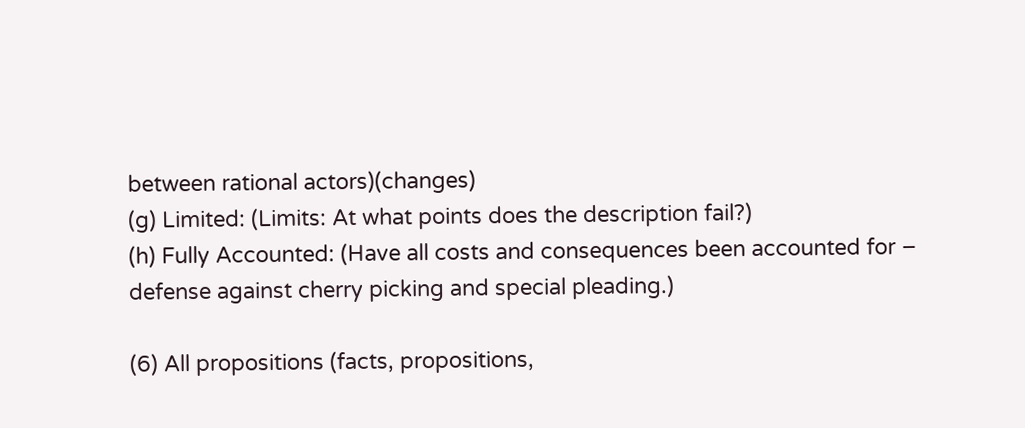between rational actors)(changes)
(g) Limited: (Limits: At what points does the description fail?)
(h) Fully Accounted: (Have all costs and consequences been accounted for – defense against cherry picking and special pleading.)

(6) All propositions (facts, propositions,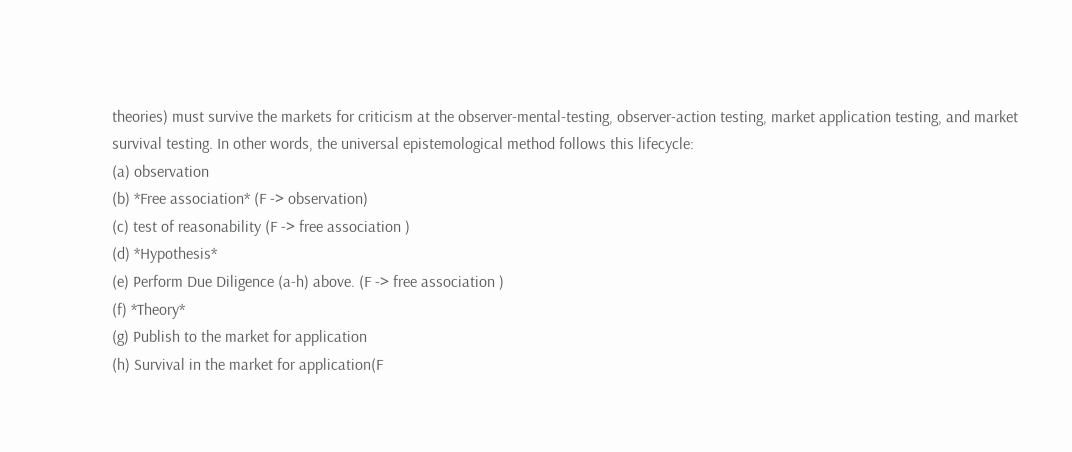theories) must survive the markets for criticism at the observer-mental-testing, observer-action testing, market application testing, and market survival testing. In other words, the universal epistemological method follows this lifecycle:
(a) observation
(b) *Free association* (F -> observation)
(c) test of reasonability (F -> free association )
(d) *Hypothesis*
(e) Perform Due Diligence (a-h) above. (F -> free association )
(f) *Theory*
(g) Publish to the market for application
(h) Survival in the market for application(F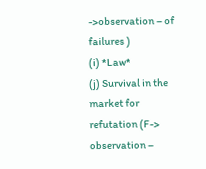->observation – of failures )
(i) *Law*
(j) Survival in the market for refutation (F-> observation –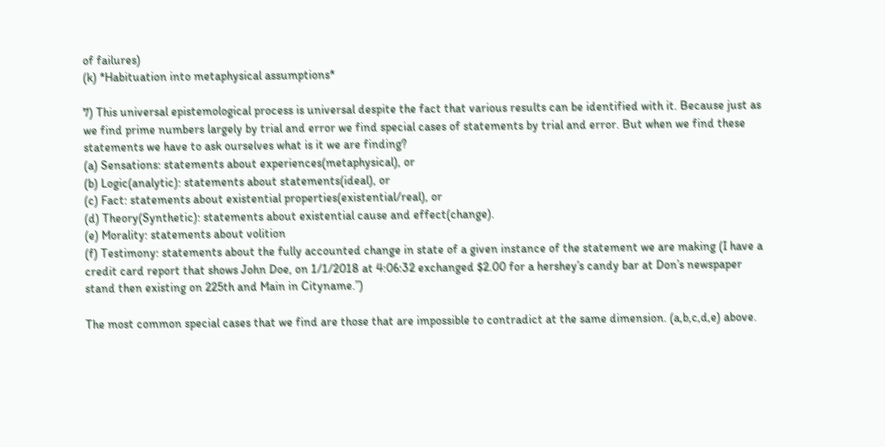of failures)
(k) *Habituation into metaphysical assumptions*

7) This universal epistemological process is universal despite the fact that various results can be identified with it. Because just as we find prime numbers largely by trial and error we find special cases of statements by trial and error. But when we find these statements we have to ask ourselves what is it we are finding?
(a) Sensations: statements about experiences(metaphysical), or
(b) Logic(analytic): statements about statements(ideal), or
(c) Fact: statements about existential properties(existential/real), or
(d) Theory(Synthetic): statements about existential cause and effect(change).
(e) Morality: statements about volition
(f) Testimony: statements about the fully accounted change in state of a given instance of the statement we are making (I have a credit card report that shows John Doe, on 1/1/2018 at 4:06:32 exchanged $2.00 for a hershey’s candy bar at Don’s newspaper stand then existing on 225th and Main in Cityname.”)

The most common special cases that we find are those that are impossible to contradict at the same dimension. (a,b,c,d,e) above.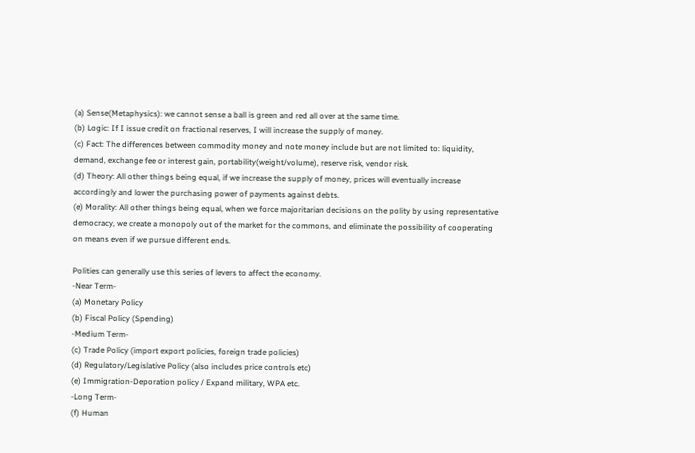(a) Sense(Metaphysics): we cannot sense a ball is green and red all over at the same time.
(b) Logic: If I issue credit on fractional reserves, I will increase the supply of money.
(c) Fact: The differences between commodity money and note money include but are not limited to: liquidity, demand, exchange fee or interest gain, portability(weight/volume), reserve risk, vendor risk.
(d) Theory: All other things being equal, if we increase the supply of money, prices will eventually increase accordingly and lower the purchasing power of payments against debts.
(e) Morality: All other things being equal, when we force majoritarian decisions on the polity by using representative democracy, we create a monopoly out of the market for the commons, and eliminate the possibility of cooperating on means even if we pursue different ends.

Polities can generally use this series of levers to affect the economy.
-Near Term-
(a) Monetary Policy
(b) Fiscal Policy (Spending)
-Medium Term-
(c) Trade Policy (import export policies, foreign trade policies)
(d) Regulatory/Legislative Policy (also includes price controls etc)
(e) Immigration-Deporation policy / Expand military, WPA etc.
-Long Term-
(f) Human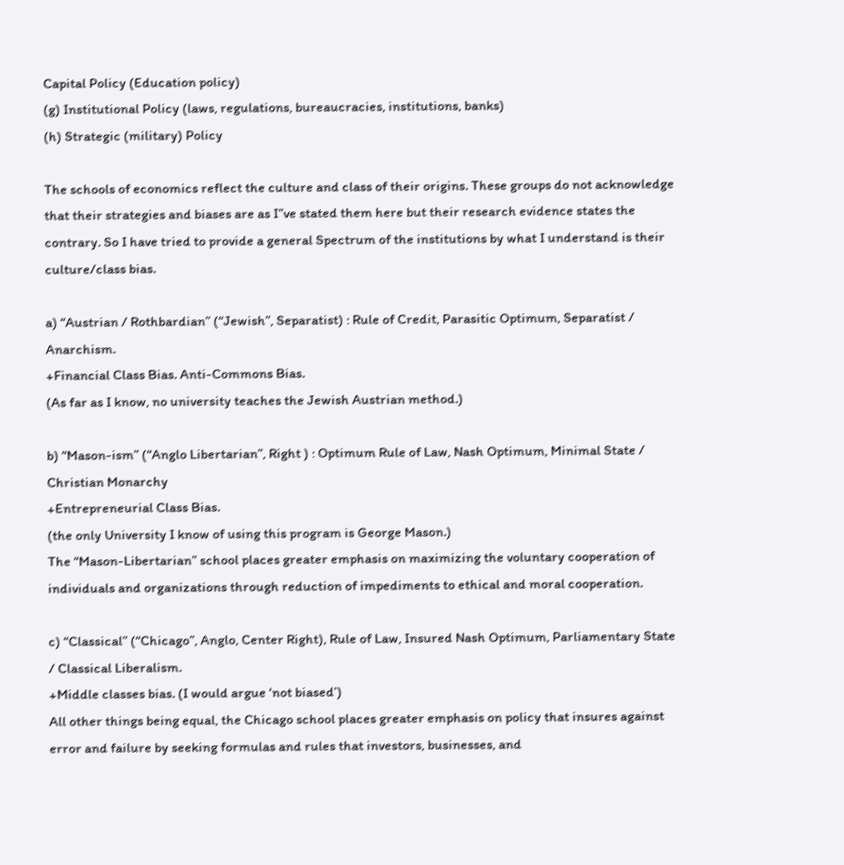Capital Policy (Education policy)
(g) Institutional Policy (laws, regulations, bureaucracies, institutions, banks)
(h) Strategic (military) Policy

The schools of economics reflect the culture and class of their origins. These groups do not acknowledge that their strategies and biases are as I”ve stated them here but their research evidence states the contrary. So I have tried to provide a general Spectrum of the institutions by what I understand is their culture/class bias.

a) “Austrian / Rothbardian” (“Jewish”, Separatist) : Rule of Credit, Parasitic Optimum, Separatist / Anarchism.
+Financial Class Bias. Anti-Commons Bias.
(As far as I know, no university teaches the Jewish Austrian method.)

b) “Mason-ism” (“Anglo Libertarian”, Right ) : Optimum Rule of Law, Nash Optimum, Minimal State / Christian Monarchy
+Entrepreneurial Class Bias.
(the only University I know of using this program is George Mason.)
The “Mason-Libertarian” school places greater emphasis on maximizing the voluntary cooperation of individuals and organizations through reduction of impediments to ethical and moral cooperation.

c) “Classical” (“Chicago”, Anglo, Center Right), Rule of Law, Insured Nash Optimum, Parliamentary State / Classical Liberalism.
+Middle classes bias. (I would argue ‘not biased’)
All other things being equal, the Chicago school places greater emphasis on policy that insures against error and failure by seeking formulas and rules that investors, businesses, and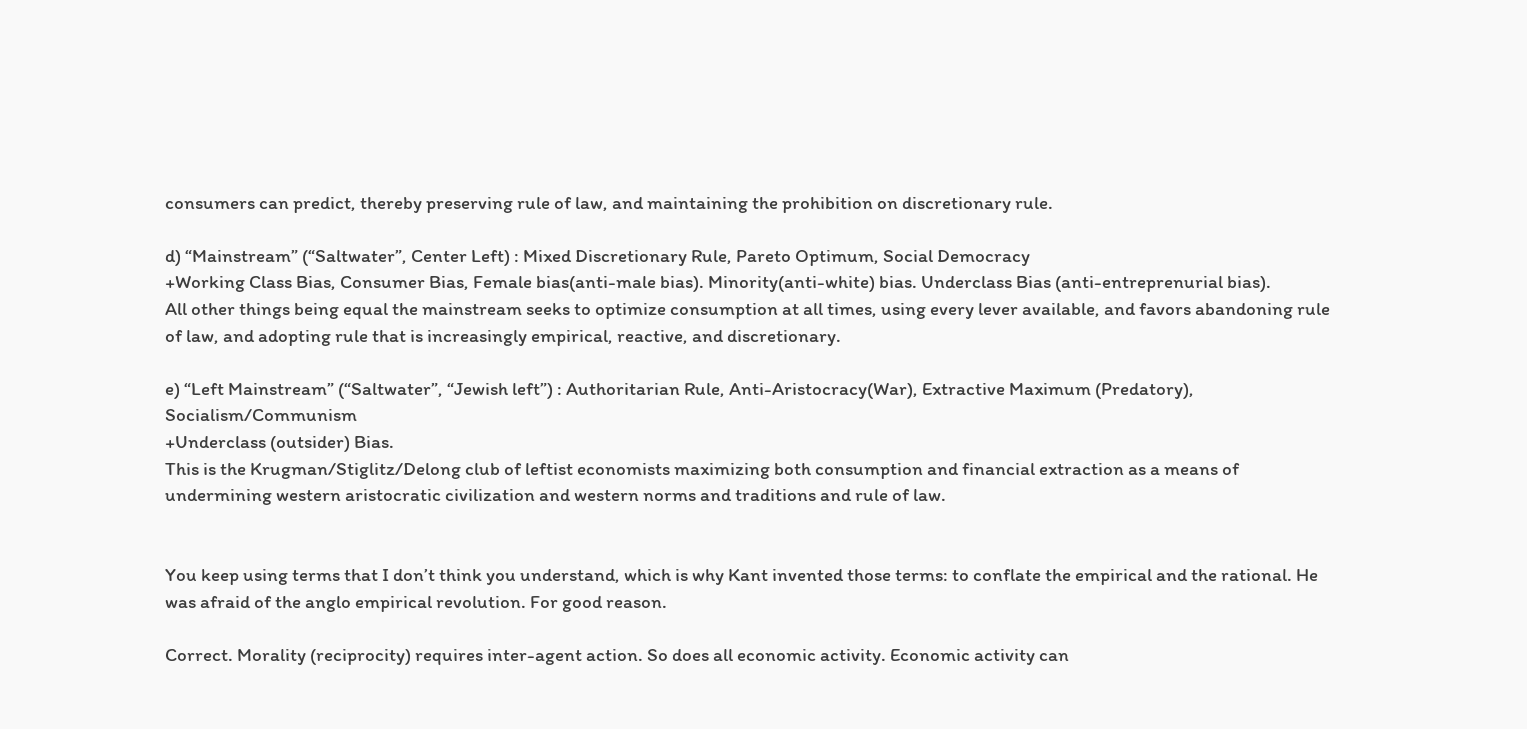consumers can predict, thereby preserving rule of law, and maintaining the prohibition on discretionary rule.

d) “Mainstream” (“Saltwater”, Center Left) : Mixed Discretionary Rule, Pareto Optimum, Social Democracy
+Working Class Bias, Consumer Bias, Female bias(anti-male bias). Minority(anti-white) bias. Underclass Bias (anti-entreprenurial bias).
All other things being equal the mainstream seeks to optimize consumption at all times, using every lever available, and favors abandoning rule of law, and adopting rule that is increasingly empirical, reactive, and discretionary.

e) “Left Mainstream” (“Saltwater”, “Jewish left”) : Authoritarian Rule, Anti-Aristocracy(War), Extractive Maximum (Predatory), Socialism/Communism
+Underclass (outsider) Bias.
This is the Krugman/Stiglitz/Delong club of leftist economists maximizing both consumption and financial extraction as a means of undermining western aristocratic civilization and western norms and traditions and rule of law.


You keep using terms that I don’t think you understand, which is why Kant invented those terms: to conflate the empirical and the rational. He was afraid of the anglo empirical revolution. For good reason.

Correct. Morality (reciprocity) requires inter-agent action. So does all economic activity. Economic activity can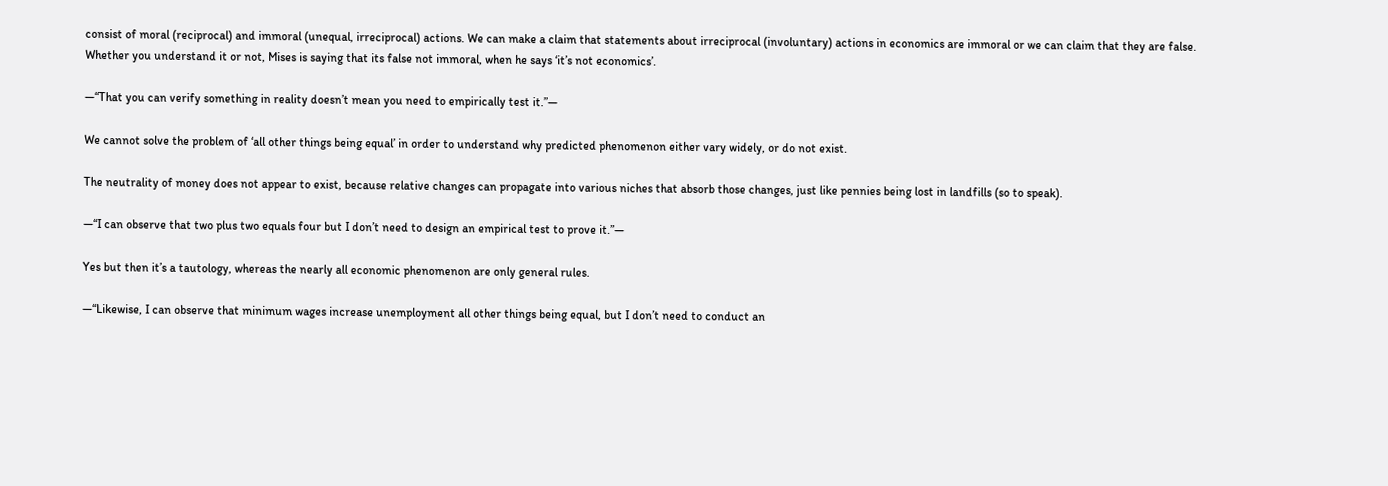consist of moral (reciprocal) and immoral (unequal, irreciprocal) actions. We can make a claim that statements about irreciprocal (involuntary) actions in economics are immoral or we can claim that they are false. Whether you understand it or not, Mises is saying that its false not immoral, when he says ‘it’s not economics’.

—“That you can verify something in reality doesn’t mean you need to empirically test it.”—

We cannot solve the problem of ‘all other things being equal’ in order to understand why predicted phenomenon either vary widely, or do not exist.

The neutrality of money does not appear to exist, because relative changes can propagate into various niches that absorb those changes, just like pennies being lost in landfills (so to speak).

—“I can observe that two plus two equals four but I don’t need to design an empirical test to prove it.”—

Yes but then it’s a tautology, whereas the nearly all economic phenomenon are only general rules.

—“Likewise, I can observe that minimum wages increase unemployment all other things being equal, but I don’t need to conduct an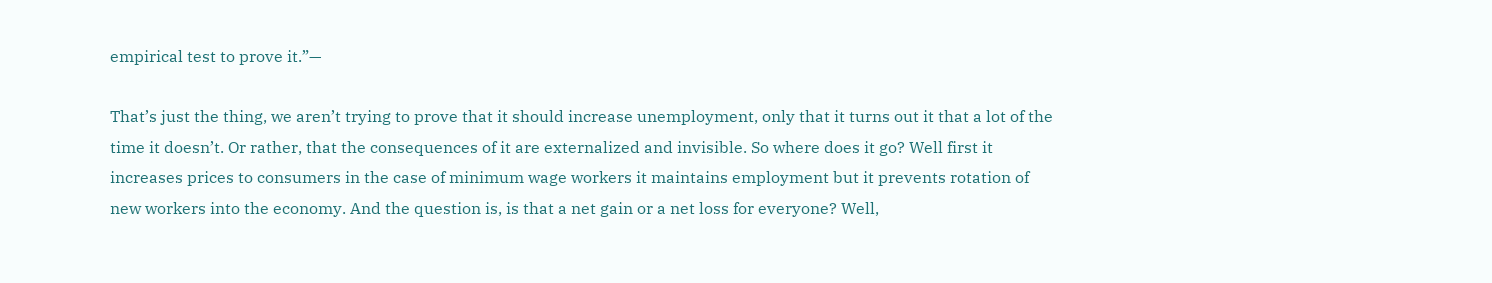empirical test to prove it.”—

That’s just the thing, we aren’t trying to prove that it should increase unemployment, only that it turns out it that a lot of the time it doesn’t. Or rather, that the consequences of it are externalized and invisible. So where does it go? Well first it increases prices to consumers in the case of minimum wage workers it maintains employment but it prevents rotation of new workers into the economy. And the question is, is that a net gain or a net loss for everyone? Well,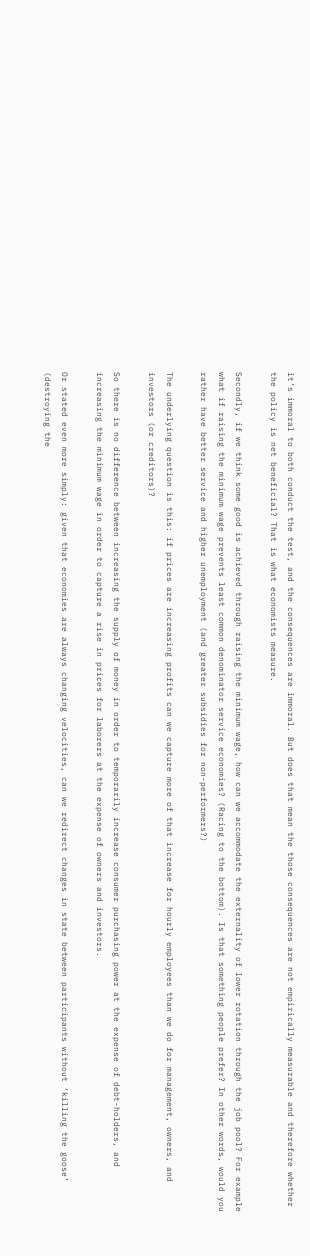it’s immoral to both conduct the test, and the consequences are immoral. But does that mean the those consequences are not empirically measurable and therefore whether the policy is net beneficial? That is what economists measure.

Secondly, if we think some good is achieved through raising the minimum wage, how can we accommodate the externality of lower rotation through the job pool? For example what if raising the minimum wage prevents least common denominator service economies? (Racing to the bottom). Is that something people prefer? In other words, would you rather have better service and higher unemployment (and greater subsidies for non-performers?)

The underlying question is this: if prices are increasing profits can we capture more of that increase for hourly employees than we do for management, owners, and investors (or creditors)?

So there is no difference between increasing the supply of money in order to temporarily increase consumer purchasing power at the expense of debt-holders, and increasing the minimum wage in order to capture a rise in prices for laborers at the expense of owners and investors.

Or stated even more simply: given that economies are always changing velocities, can we redirect changes in state between participants without ‘killing the goose’ (destroying the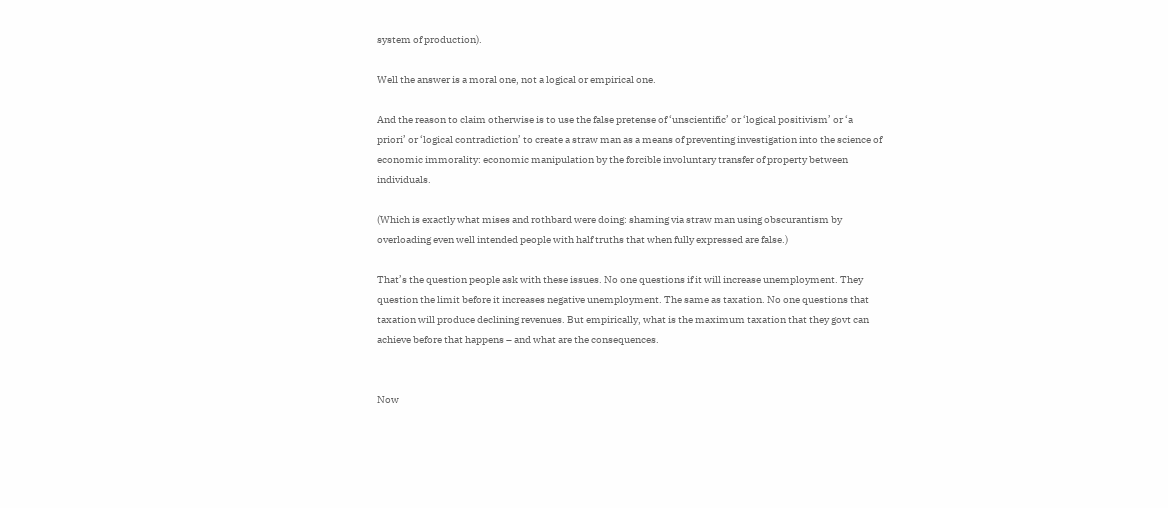system of production).

Well the answer is a moral one, not a logical or empirical one.

And the reason to claim otherwise is to use the false pretense of ‘unscientific’ or ‘logical positivism’ or ‘a priori’ or ‘logical contradiction’ to create a straw man as a means of preventing investigation into the science of economic immorality: economic manipulation by the forcible involuntary transfer of property between individuals.

(Which is exactly what mises and rothbard were doing: shaming via straw man using obscurantism by overloading even well intended people with half truths that when fully expressed are false.)

That’s the question people ask with these issues. No one questions if it will increase unemployment. They question the limit before it increases negative unemployment. The same as taxation. No one questions that taxation will produce declining revenues. But empirically, what is the maximum taxation that they govt can achieve before that happens – and what are the consequences.


Now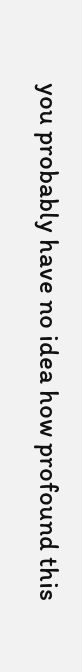you probably have no idea how profound this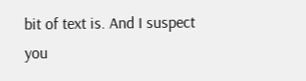bit of text is. And I suspect you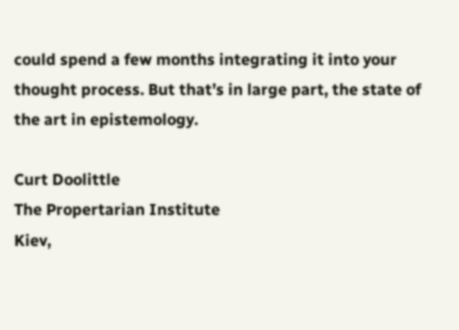could spend a few months integrating it into your thought process. But that’s in large part, the state of the art in epistemology.

Curt Doolittle
The Propertarian Institute
Kiev,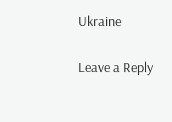Ukraine

Leave a Reply